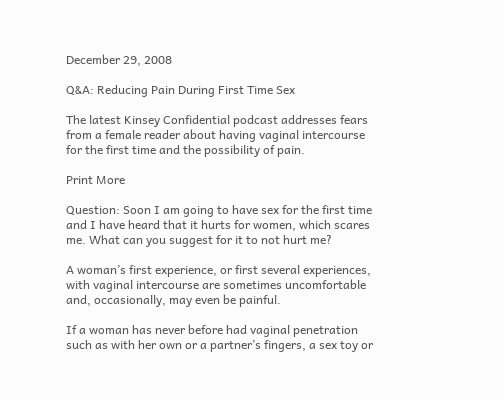December 29, 2008

Q&A: Reducing Pain During First Time Sex

The latest Kinsey Confidential podcast addresses fears from a female reader about having vaginal intercourse for the first time and the possibility of pain.

Print More

Question: Soon I am going to have sex for the first time and I have heard that it hurts for women, which scares me. What can you suggest for it to not hurt me?

A woman’s first experience, or first several experiences, with vaginal intercourse are sometimes uncomfortable and, occasionally, may even be painful.

If a woman has never before had vaginal penetration such as with her own or a partner’s fingers, a sex toy or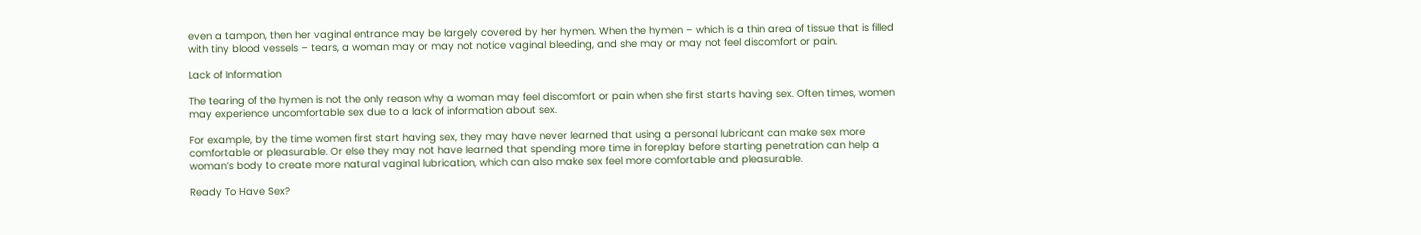even a tampon, then her vaginal entrance may be largely covered by her hymen. When the hymen – which is a thin area of tissue that is filled with tiny blood vessels – tears, a woman may or may not notice vaginal bleeding, and she may or may not feel discomfort or pain.

Lack of Information

The tearing of the hymen is not the only reason why a woman may feel discomfort or pain when she first starts having sex. Often times, women may experience uncomfortable sex due to a lack of information about sex.

For example, by the time women first start having sex, they may have never learned that using a personal lubricant can make sex more comfortable or pleasurable. Or else they may not have learned that spending more time in foreplay before starting penetration can help a woman’s body to create more natural vaginal lubrication, which can also make sex feel more comfortable and pleasurable.

Ready To Have Sex?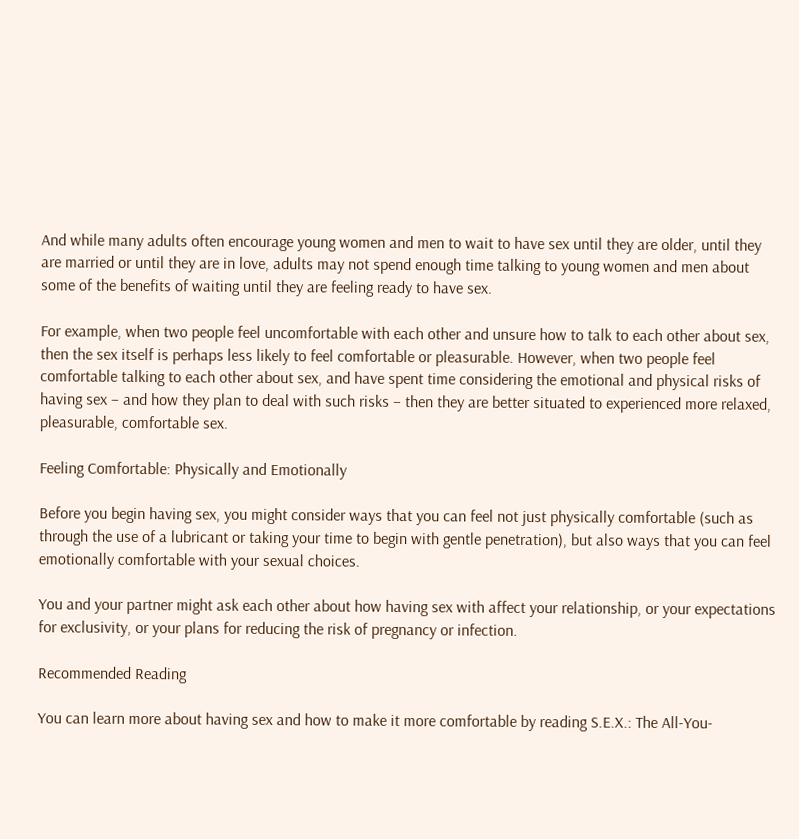And while many adults often encourage young women and men to wait to have sex until they are older, until they are married or until they are in love, adults may not spend enough time talking to young women and men about some of the benefits of waiting until they are feeling ready to have sex.

For example, when two people feel uncomfortable with each other and unsure how to talk to each other about sex, then the sex itself is perhaps less likely to feel comfortable or pleasurable. However, when two people feel comfortable talking to each other about sex, and have spent time considering the emotional and physical risks of having sex – and how they plan to deal with such risks – then they are better situated to experienced more relaxed, pleasurable, comfortable sex.

Feeling Comfortable: Physically and Emotionally

Before you begin having sex, you might consider ways that you can feel not just physically comfortable (such as through the use of a lubricant or taking your time to begin with gentle penetration), but also ways that you can feel emotionally comfortable with your sexual choices.

You and your partner might ask each other about how having sex with affect your relationship, or your expectations for exclusivity, or your plans for reducing the risk of pregnancy or infection.

Recommended Reading

You can learn more about having sex and how to make it more comfortable by reading S.E.X.: The All-You-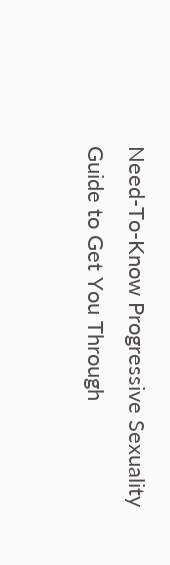Need-To-Know Progressive Sexuality Guide to Get You Through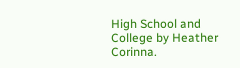High School and College by Heather Corinna.